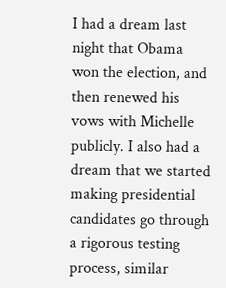I had a dream last night that Obama won the election, and then renewed his vows with Michelle publicly. I also had a dream that we started making presidential candidates go through a rigorous testing process, similar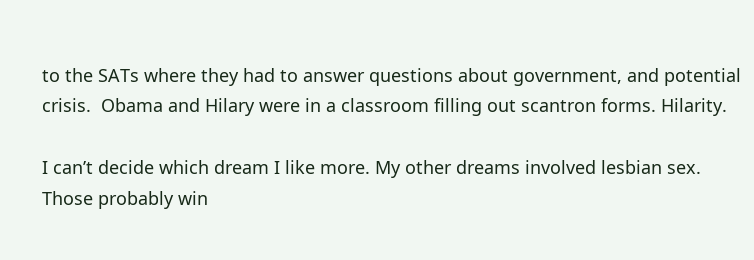to the SATs where they had to answer questions about government, and potential crisis.  Obama and Hilary were in a classroom filling out scantron forms. Hilarity.

I can’t decide which dream I like more. My other dreams involved lesbian sex. Those probably win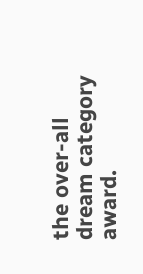the over-all dream category award.